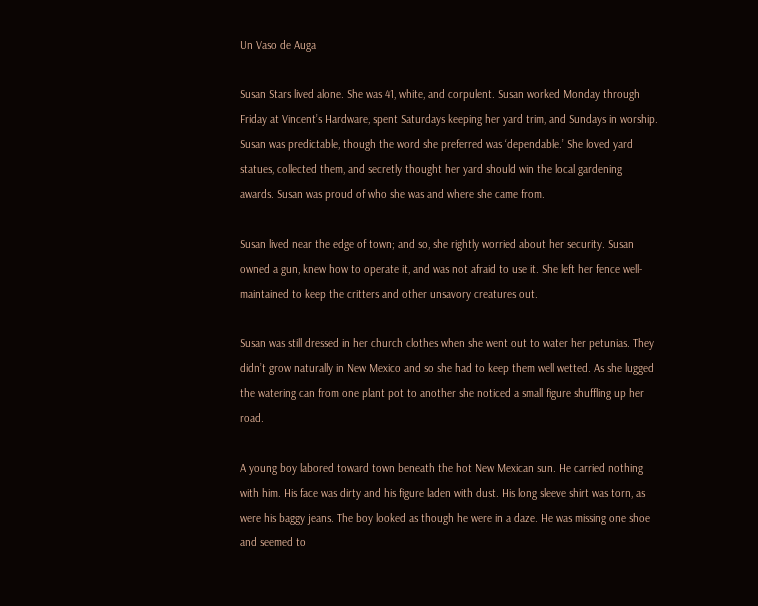Un Vaso de Auga

Susan Stars lived alone. She was 41, white, and corpulent. Susan worked Monday through Friday at Vincent’s Hardware, spent Saturdays keeping her yard trim, and Sundays in worship. Susan was predictable, though the word she preferred was ‘dependable.’ She loved yard statues, collected them, and secretly thought her yard should win the local gardening awards. Susan was proud of who she was and where she came from.

Susan lived near the edge of town; and so, she rightly worried about her security. Susan owned a gun, knew how to operate it, and was not afraid to use it. She left her fence well-maintained to keep the critters and other unsavory creatures out.

Susan was still dressed in her church clothes when she went out to water her petunias. They didn’t grow naturally in New Mexico and so she had to keep them well wetted. As she lugged the watering can from one plant pot to another she noticed a small figure shuffling up her road.

A young boy labored toward town beneath the hot New Mexican sun. He carried nothing with him. His face was dirty and his figure laden with dust. His long sleeve shirt was torn, as were his baggy jeans. The boy looked as though he were in a daze. He was missing one shoe and seemed to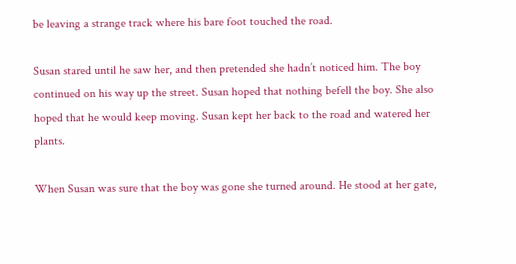be leaving a strange track where his bare foot touched the road.

Susan stared until he saw her, and then pretended she hadn’t noticed him. The boy continued on his way up the street. Susan hoped that nothing befell the boy. She also hoped that he would keep moving. Susan kept her back to the road and watered her plants.

When Susan was sure that the boy was gone she turned around. He stood at her gate,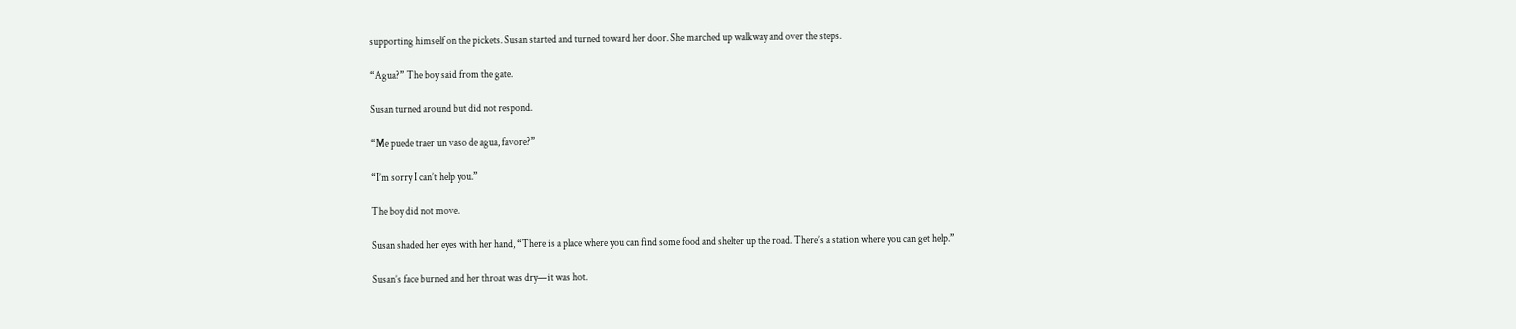supporting himself on the pickets. Susan started and turned toward her door. She marched up walkway and over the steps.

“Agua?” The boy said from the gate.

Susan turned around but did not respond.

“Me puede traer un vaso de agua, favore?”

“I’m sorry I can’t help you.”

The boy did not move.

Susan shaded her eyes with her hand, “There is a place where you can find some food and shelter up the road. There’s a station where you can get help.”

Susan’s face burned and her throat was dry—it was hot.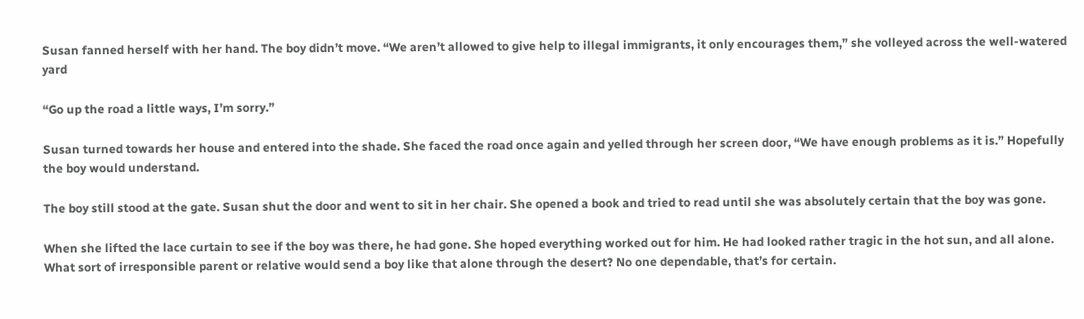Susan fanned herself with her hand. The boy didn’t move. “We aren’t allowed to give help to illegal immigrants, it only encourages them,” she volleyed across the well-watered yard

“Go up the road a little ways, I’m sorry.”

Susan turned towards her house and entered into the shade. She faced the road once again and yelled through her screen door, “We have enough problems as it is.” Hopefully the boy would understand.

The boy still stood at the gate. Susan shut the door and went to sit in her chair. She opened a book and tried to read until she was absolutely certain that the boy was gone.

When she lifted the lace curtain to see if the boy was there, he had gone. She hoped everything worked out for him. He had looked rather tragic in the hot sun, and all alone. What sort of irresponsible parent or relative would send a boy like that alone through the desert? No one dependable, that’s for certain.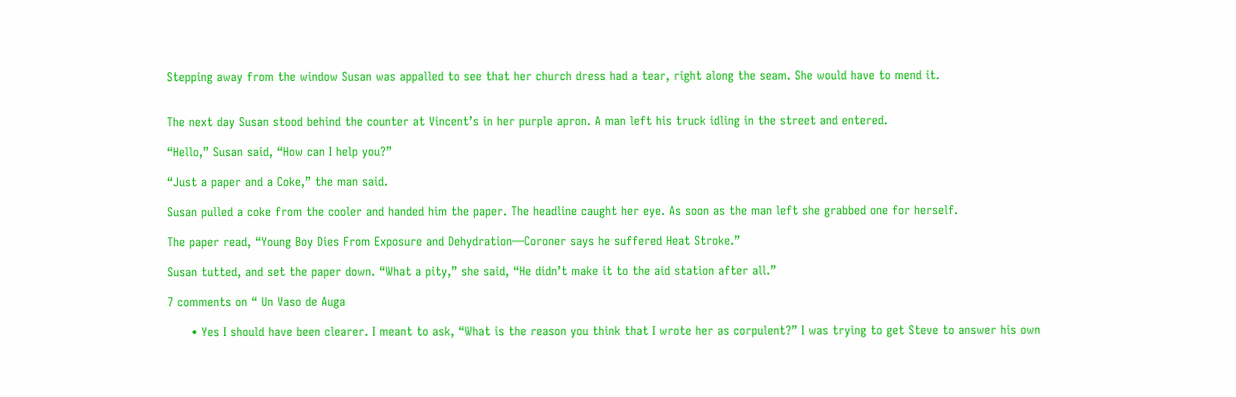Stepping away from the window Susan was appalled to see that her church dress had a tear, right along the seam. She would have to mend it.


The next day Susan stood behind the counter at Vincent’s in her purple apron. A man left his truck idling in the street and entered.

“Hello,” Susan said, “How can I help you?”

“Just a paper and a Coke,” the man said.

Susan pulled a coke from the cooler and handed him the paper. The headline caught her eye. As soon as the man left she grabbed one for herself.

The paper read, “Young Boy Dies From Exposure and Dehydration—Coroner says he suffered Heat Stroke.”

Susan tutted, and set the paper down. “What a pity,” she said, “He didn’t make it to the aid station after all.”

7 comments on “ Un Vaso de Auga

      • Yes I should have been clearer. I meant to ask, “What is the reason you think that I wrote her as corpulent?” I was trying to get Steve to answer his own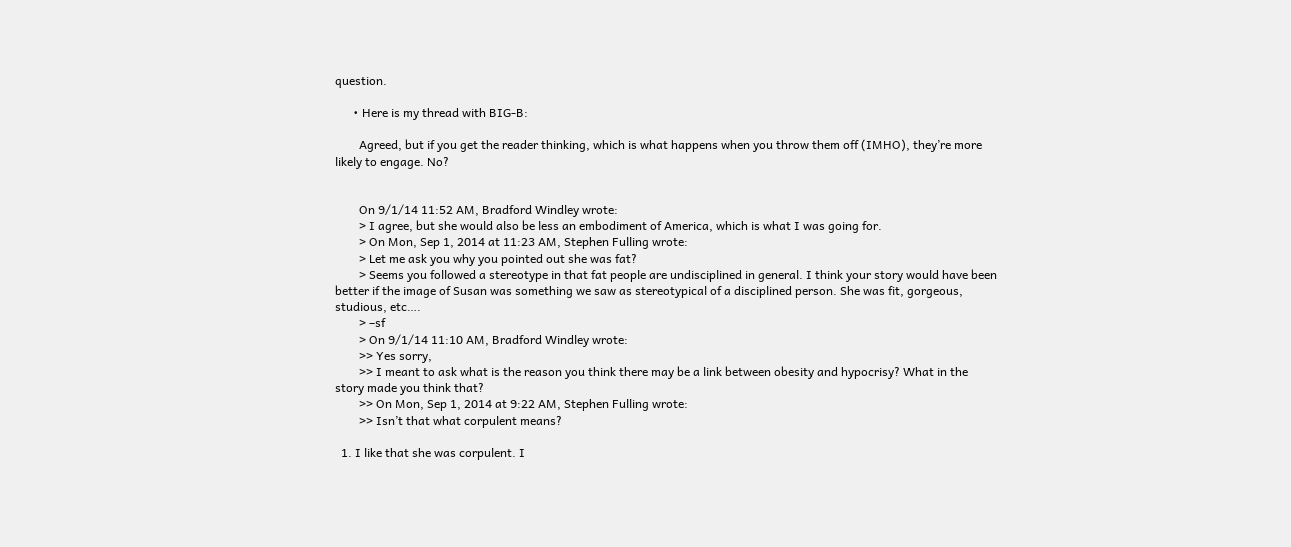question.

      • Here is my thread with BIG-B:

        Agreed, but if you get the reader thinking, which is what happens when you throw them off (IMHO), they’re more likely to engage. No?


        On 9/1/14 11:52 AM, Bradford Windley wrote:
        > I agree, but she would also be less an embodiment of America, which is what I was going for.
        > On Mon, Sep 1, 2014 at 11:23 AM, Stephen Fulling wrote:
        > Let me ask you why you pointed out she was fat?
        > Seems you followed a stereotype in that fat people are undisciplined in general. I think your story would have been better if the image of Susan was something we saw as stereotypical of a disciplined person. She was fit, gorgeous, studious, etc….
        > –sf
        > On 9/1/14 11:10 AM, Bradford Windley wrote:
        >> Yes sorry,
        >> I meant to ask what is the reason you think there may be a link between obesity and hypocrisy? What in the story made you think that?
        >> On Mon, Sep 1, 2014 at 9:22 AM, Stephen Fulling wrote:
        >> Isn’t that what corpulent means?

  1. I like that she was corpulent. I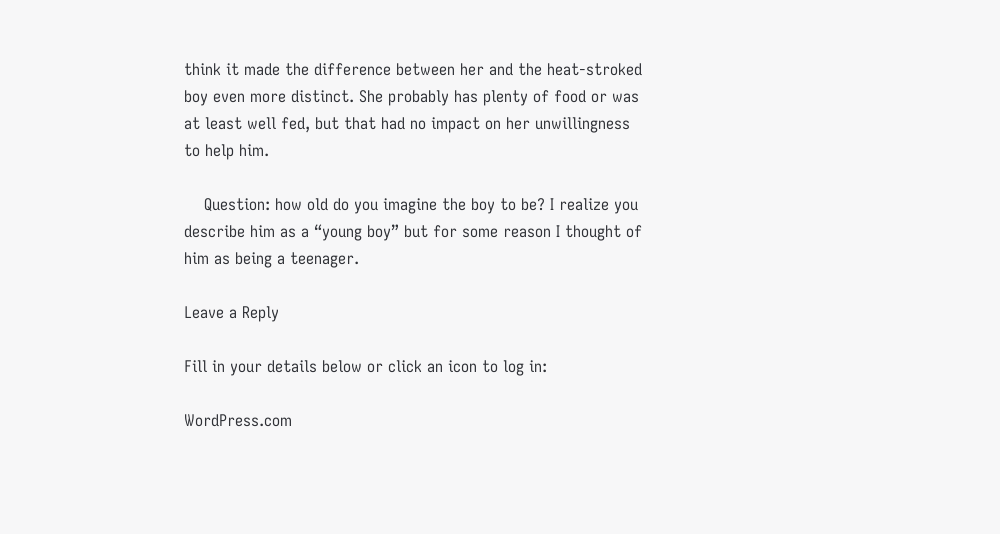think it made the difference between her and the heat-stroked boy even more distinct. She probably has plenty of food or was at least well fed, but that had no impact on her unwillingness to help him.

    Question: how old do you imagine the boy to be? I realize you describe him as a “young boy” but for some reason I thought of him as being a teenager.

Leave a Reply

Fill in your details below or click an icon to log in:

WordPress.com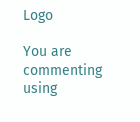Logo

You are commenting using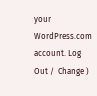your WordPress.com account. Log Out /  Change )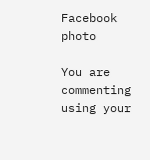Facebook photo

You are commenting using your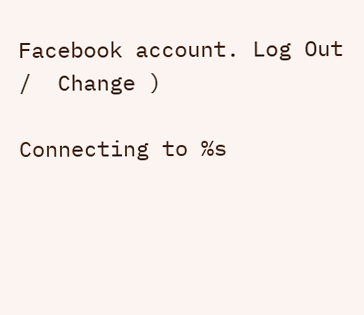Facebook account. Log Out /  Change )

Connecting to %s